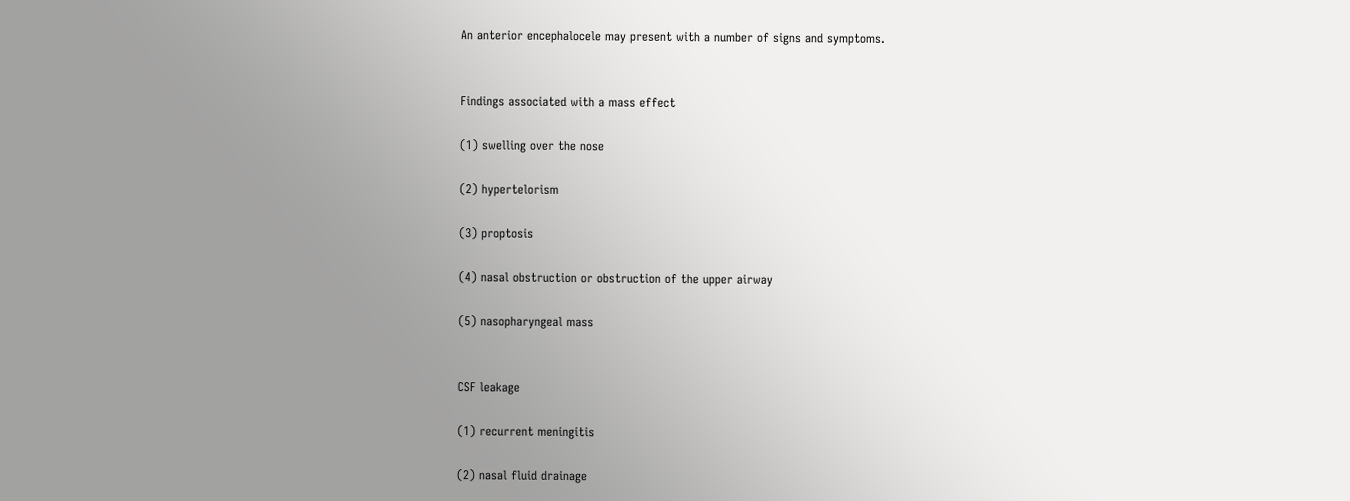An anterior encephalocele may present with a number of signs and symptoms.


Findings associated with a mass effect

(1) swelling over the nose

(2) hypertelorism

(3) proptosis

(4) nasal obstruction or obstruction of the upper airway

(5) nasopharyngeal mass


CSF leakage

(1) recurrent meningitis

(2) nasal fluid drainage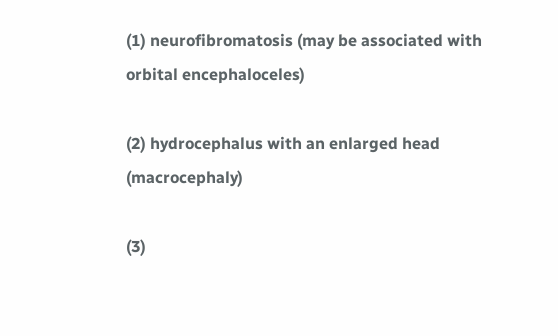(1) neurofibromatosis (may be associated with orbital encephaloceles)

(2) hydrocephalus with an enlarged head (macrocephaly)

(3)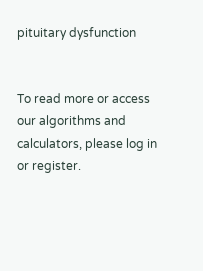pituitary dysfunction


To read more or access our algorithms and calculators, please log in or register.